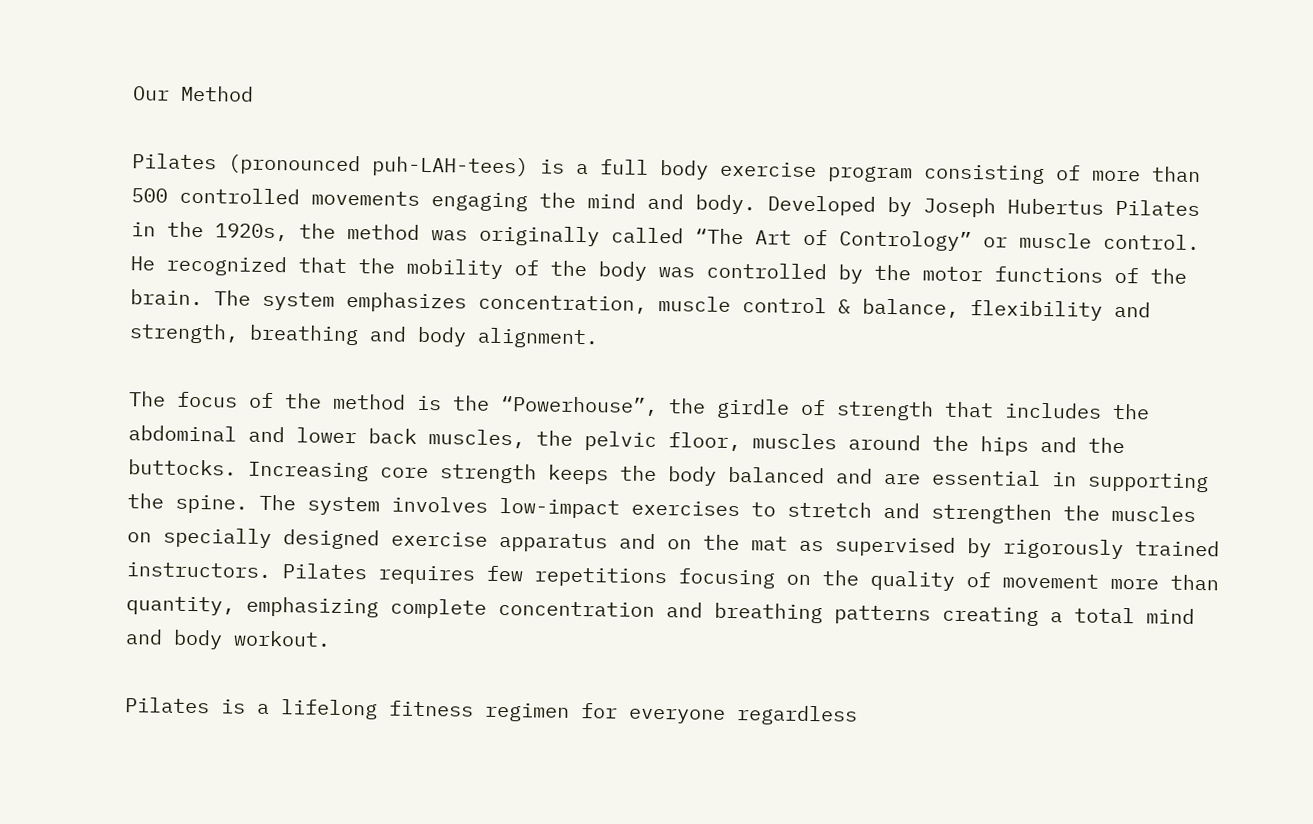Our Method

Pilates (pronounced puh-LAH-tees) is a full body exercise program consisting of more than 500 controlled movements engaging the mind and body. Developed by Joseph Hubertus Pilates in the 1920s, the method was originally called “The Art of Contrology” or muscle control. He recognized that the mobility of the body was controlled by the motor functions of the brain. The system emphasizes concentration, muscle control & balance, flexibility and strength, breathing and body alignment.

The focus of the method is the “Powerhouse”, the girdle of strength that includes the abdominal and lower back muscles, the pelvic floor, muscles around the hips and the buttocks. Increasing core strength keeps the body balanced and are essential in supporting the spine. The system involves low-impact exercises to stretch and strengthen the muscles on specially designed exercise apparatus and on the mat as supervised by rigorously trained instructors. Pilates requires few repetitions focusing on the quality of movement more than quantity, emphasizing complete concentration and breathing patterns creating a total mind and body workout.

Pilates is a lifelong fitness regimen for everyone regardless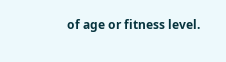of age or fitness level.